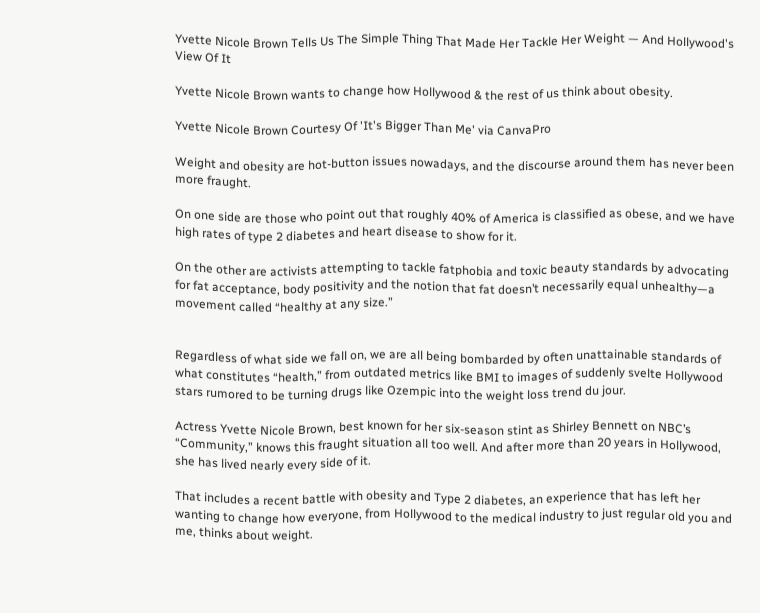Yvette Nicole Brown Tells Us The Simple Thing That Made Her Tackle Her Weight — And Hollywood's View Of It

Yvette Nicole Brown wants to change how Hollywood & the rest of us think about obesity.

Yvette Nicole Brown Courtesy Of 'It's Bigger Than Me' via CanvaPro

Weight and obesity are hot-button issues nowadays, and the discourse around them has never been more fraught.

On one side are those who point out that roughly 40% of America is classified as obese, and we have high rates of type 2 diabetes and heart disease to show for it.

On the other are activists attempting to tackle fatphobia and toxic beauty standards by advocating for fat acceptance, body positivity and the notion that fat doesn’t necessarily equal unhealthy—a movement called “healthy at any size.”


Regardless of what side we fall on, we are all being bombarded by often unattainable standards of what constitutes “health,” from outdated metrics like BMI to images of suddenly svelte Hollywood stars rumored to be turning drugs like Ozempic into the weight loss trend du jour.

Actress Yvette Nicole Brown, best known for her six-season stint as Shirley Bennett on NBC’s “Community,” knows this fraught situation all too well. And after more than 20 years in Hollywood, she has lived nearly every side of it.

That includes a recent battle with obesity and Type 2 diabetes, an experience that has left her wanting to change how everyone, from Hollywood to the medical industry to just regular old you and me, thinks about weight.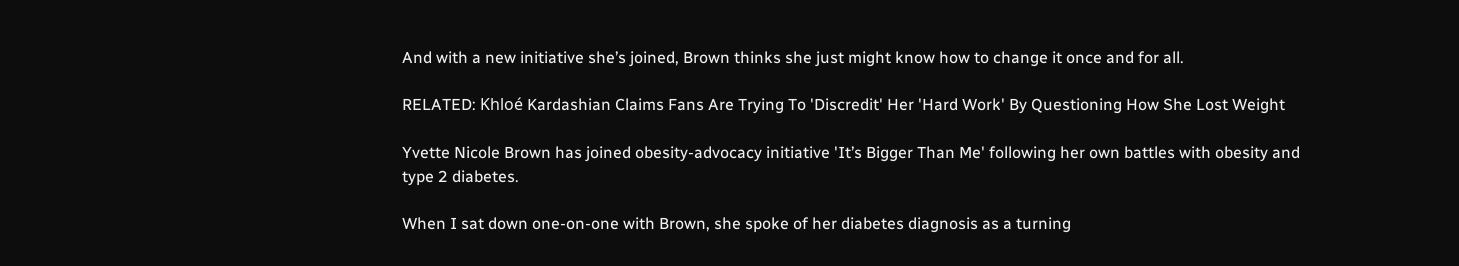And with a new initiative she’s joined, Brown thinks she just might know how to change it once and for all.

RELATED: Khloé Kardashian Claims Fans Are Trying To 'Discredit' Her 'Hard Work' By Questioning How She Lost Weight

Yvette Nicole Brown has joined obesity-advocacy initiative 'It’s Bigger Than Me' following her own battles with obesity and type 2 diabetes.

When I sat down one-on-one with Brown, she spoke of her diabetes diagnosis as a turning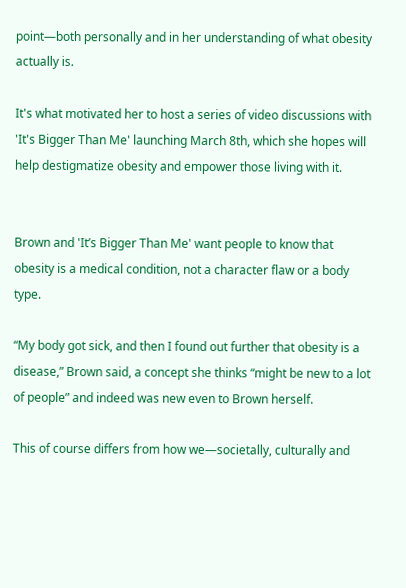point—both personally and in her understanding of what obesity actually is.

It's what motivated her to host a series of video discussions with 'It's Bigger Than Me' launching March 8th, which she hopes will help destigmatize obesity and empower those living with it.


Brown and 'It’s Bigger Than Me' want people to know that obesity is a medical condition, not a character flaw or a body type.

“My body got sick, and then I found out further that obesity is a disease,” Brown said, a concept she thinks “might be new to a lot of people” and indeed was new even to Brown herself.

This of course differs from how we—societally, culturally and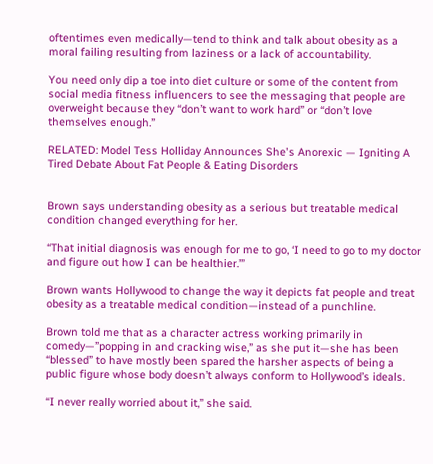oftentimes even medically—tend to think and talk about obesity as a moral failing resulting from laziness or a lack of accountability.

You need only dip a toe into diet culture or some of the content from social media fitness influencers to see the messaging that people are overweight because they “don’t want to work hard” or “don’t love themselves enough.”

RELATED: Model Tess Holliday Announces She's Anorexic — Igniting A Tired Debate About Fat People & Eating Disorders


Brown says understanding obesity as a serious but treatable medical condition changed everything for her.

“That initial diagnosis was enough for me to go, ‘I need to go to my doctor and figure out how I can be healthier.’”

Brown wants Hollywood to change the way it depicts fat people and treat obesity as a treatable medical condition—instead of a punchline.

Brown told me that as a character actress working primarily in comedy—”popping in and cracking wise,” as she put it—she has been “blessed” to have mostly been spared the harsher aspects of being a public figure whose body doesn’t always conform to Hollywood’s ideals.

“I never really worried about it,” she said.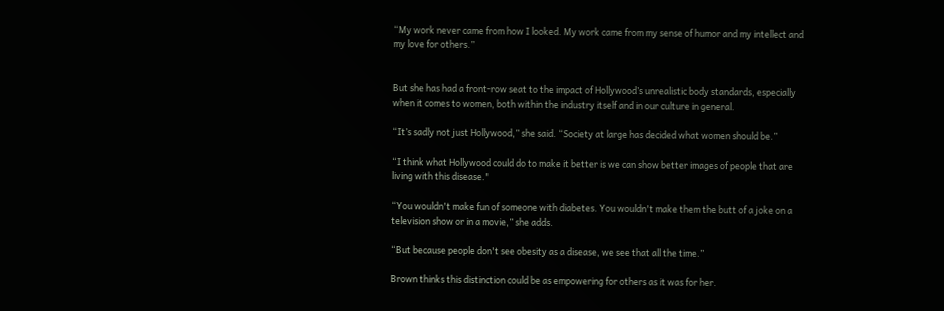“My work never came from how I looked. My work came from my sense of humor and my intellect and my love for others.”


But she has had a front-row seat to the impact of Hollywood’s unrealistic body standards, especially when it comes to women, both within the industry itself and in our culture in general.

“It’s sadly not just Hollywood,” she said. “Society at large has decided what women should be.”

“I think what Hollywood could do to make it better is we can show better images of people that are living with this disease."

“You wouldn't make fun of someone with diabetes. You wouldn't make them the butt of a joke on a television show or in a movie,” she adds.

“But because people don't see obesity as a disease, we see that all the time.”

Brown thinks this distinction could be as empowering for others as it was for her.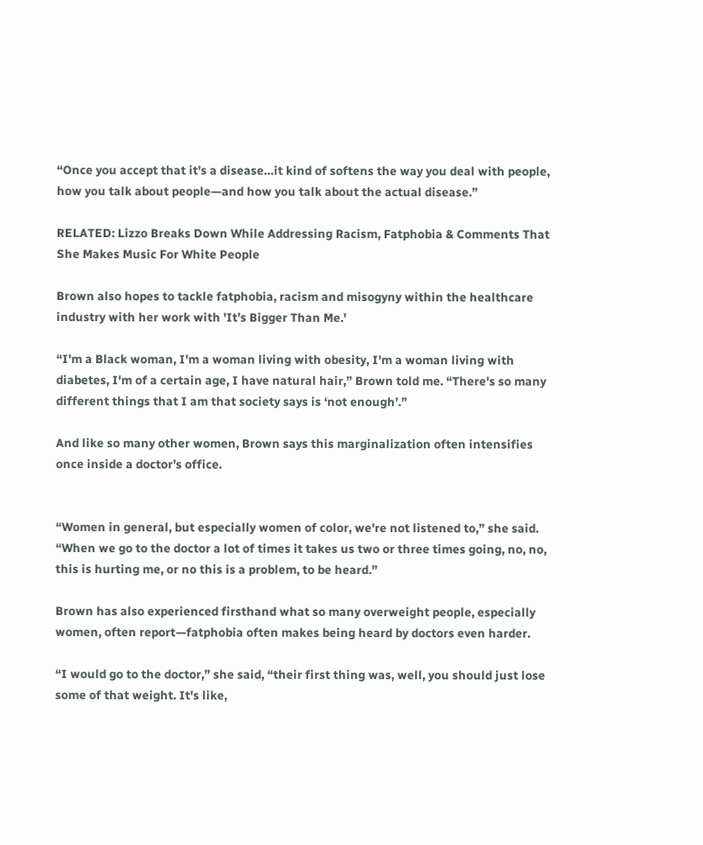“Once you accept that it's a disease…it kind of softens the way you deal with people, how you talk about people—and how you talk about the actual disease.”

RELATED: Lizzo Breaks Down While Addressing Racism, Fatphobia & Comments That She Makes Music For White People

Brown also hopes to tackle fatphobia, racism and misogyny within the healthcare industry with her work with 'It’s Bigger Than Me.'

“I'm a Black woman, I'm a woman living with obesity, I'm a woman living with diabetes, I'm of a certain age, I have natural hair,” Brown told me. “There's so many different things that I am that society says is ‘not enough’.”

And like so many other women, Brown says this marginalization often intensifies once inside a doctor’s office.


“Women in general, but especially women of color, we're not listened to,” she said. “When we go to the doctor a lot of times it takes us two or three times going, no, no, this is hurting me, or no this is a problem, to be heard.”

Brown has also experienced firsthand what so many overweight people, especially women, often report—fatphobia often makes being heard by doctors even harder.

“I would go to the doctor,” she said, “their first thing was, well, you should just lose some of that weight. It's like,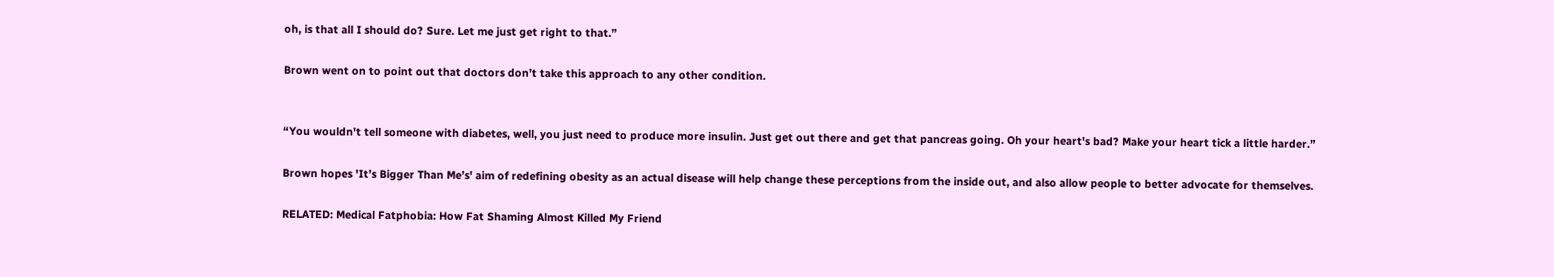oh, is that all I should do? Sure. Let me just get right to that.”

Brown went on to point out that doctors don’t take this approach to any other condition.


“You wouldn't tell someone with diabetes, well, you just need to produce more insulin. Just get out there and get that pancreas going. Oh your heart's bad? Make your heart tick a little harder.”

Brown hopes 'It’s Bigger Than Me’s' aim of redefining obesity as an actual disease will help change these perceptions from the inside out, and also allow people to better advocate for themselves.

RELATED: Medical Fatphobia: How Fat Shaming Almost Killed My Friend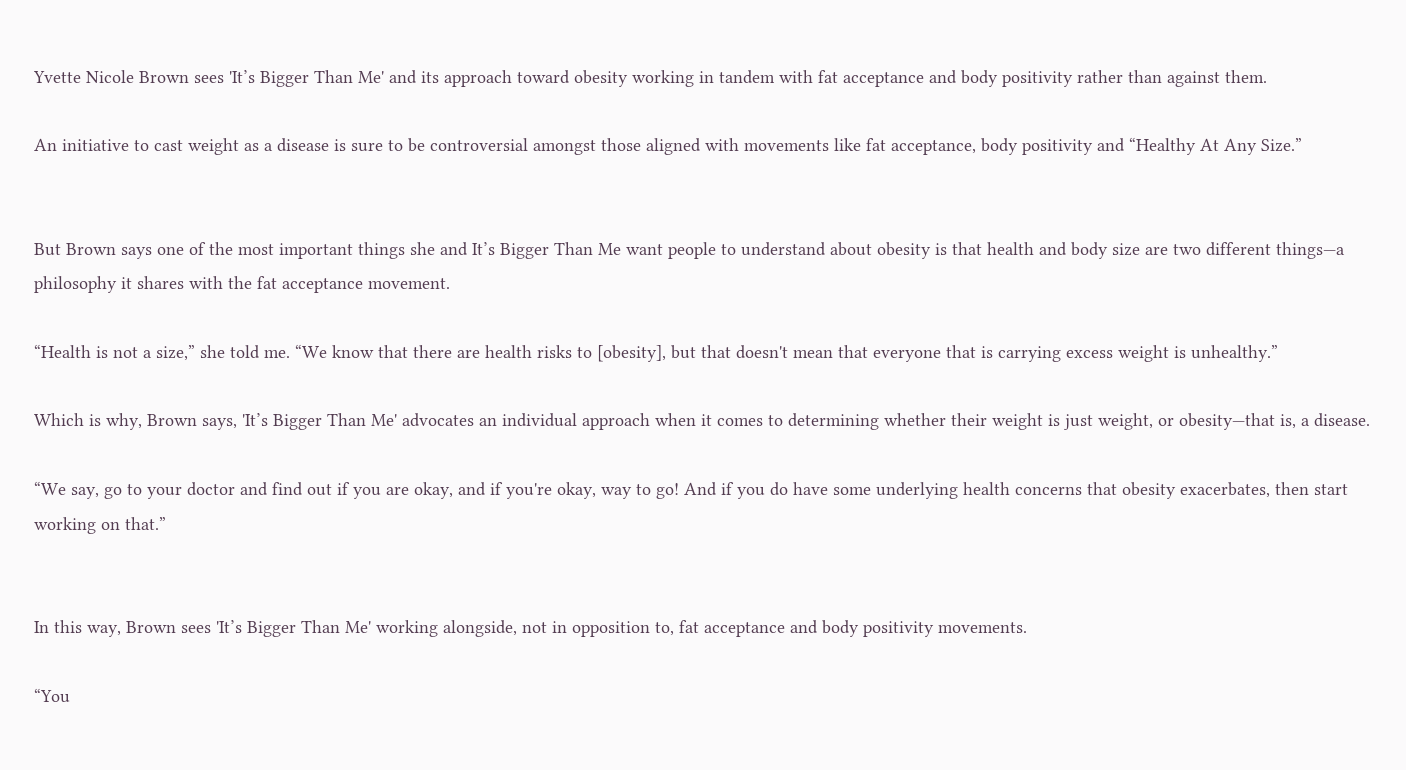Yvette Nicole Brown sees 'It’s Bigger Than Me' and its approach toward obesity working in tandem with fat acceptance and body positivity rather than against them.

An initiative to cast weight as a disease is sure to be controversial amongst those aligned with movements like fat acceptance, body positivity and “Healthy At Any Size.”


But Brown says one of the most important things she and It’s Bigger Than Me want people to understand about obesity is that health and body size are two different things—a philosophy it shares with the fat acceptance movement.

“Health is not a size,” she told me. “We know that there are health risks to [obesity], but that doesn't mean that everyone that is carrying excess weight is unhealthy.”

Which is why, Brown says, 'It’s Bigger Than Me' advocates an individual approach when it comes to determining whether their weight is just weight, or obesity—that is, a disease.

“We say, go to your doctor and find out if you are okay, and if you're okay, way to go! And if you do have some underlying health concerns that obesity exacerbates, then start working on that.”


In this way, Brown sees 'It’s Bigger Than Me' working alongside, not in opposition to, fat acceptance and body positivity movements.

“You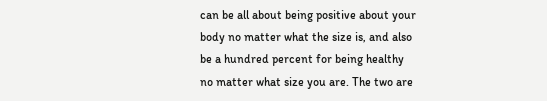can be all about being positive about your body no matter what the size is, and also be a hundred percent for being healthy no matter what size you are. The two are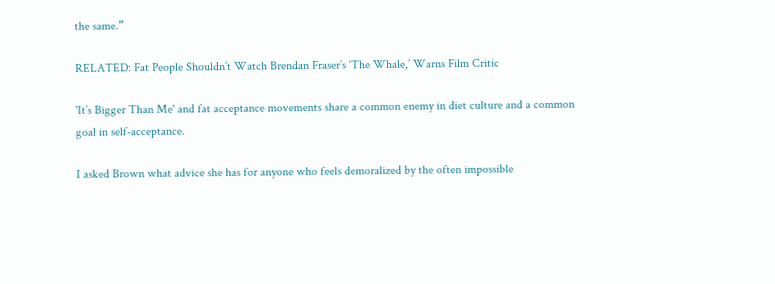the same.”

RELATED: Fat People Shouldn’t Watch Brendan Fraser’s ‘The Whale,’ Warns Film Critic

'It’s Bigger Than Me' and fat acceptance movements share a common enemy in diet culture and a common goal in self-acceptance.

I asked Brown what advice she has for anyone who feels demoralized by the often impossible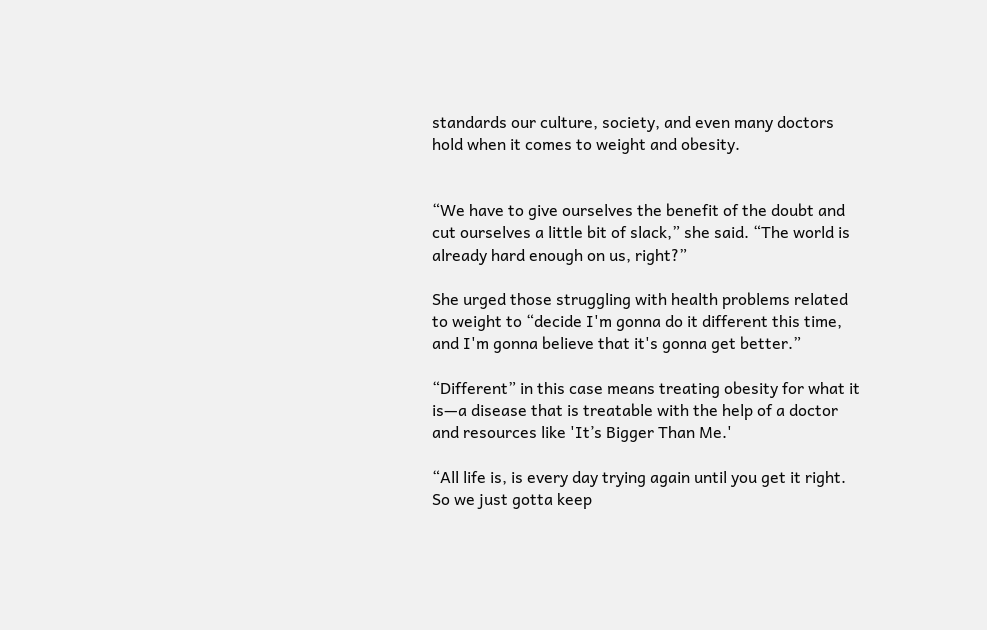standards our culture, society, and even many doctors hold when it comes to weight and obesity.


“We have to give ourselves the benefit of the doubt and cut ourselves a little bit of slack,” she said. “The world is already hard enough on us, right?”

She urged those struggling with health problems related to weight to “decide I'm gonna do it different this time, and I'm gonna believe that it's gonna get better.”

“Different” in this case means treating obesity for what it is—a disease that is treatable with the help of a doctor and resources like 'It’s Bigger Than Me.'

“All life is, is every day trying again until you get it right. So we just gotta keep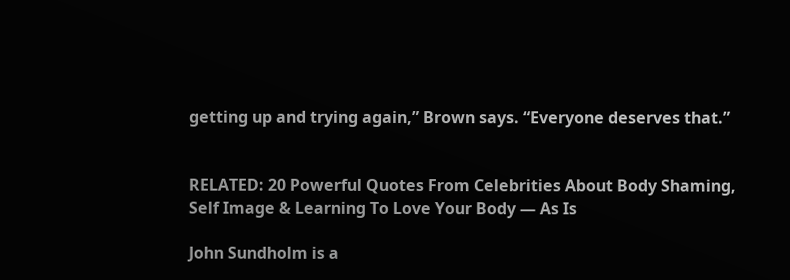getting up and trying again,” Brown says. “Everyone deserves that.”


RELATED: 20 Powerful Quotes From Celebrities About Body Shaming, Self Image & Learning To Love Your Body — As Is

John Sundholm is a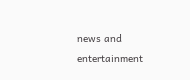news and entertainment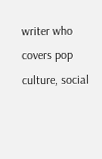writer who covers pop culture, social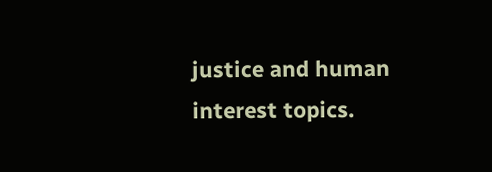justice and human interest topics.